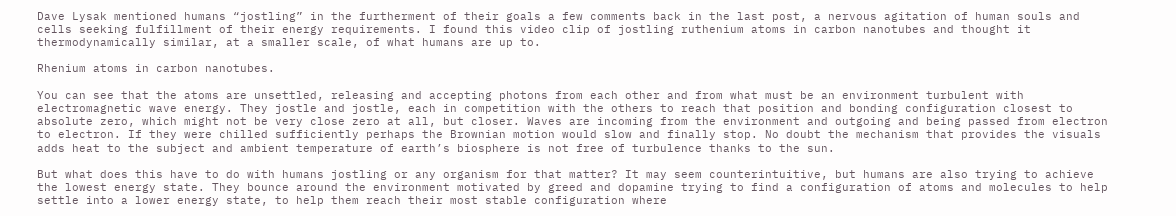Dave Lysak mentioned humans “jostling” in the furtherment of their goals a few comments back in the last post, a nervous agitation of human souls and cells seeking fulfillment of their energy requirements. I found this video clip of jostling ruthenium atoms in carbon nanotubes and thought it thermodynamically similar, at a smaller scale, of what humans are up to.

Rhenium atoms in carbon nanotubes.

You can see that the atoms are unsettled, releasing and accepting photons from each other and from what must be an environment turbulent with electromagnetic wave energy. They jostle and jostle, each in competition with the others to reach that position and bonding configuration closest to absolute zero, which might not be very close zero at all, but closer. Waves are incoming from the environment and outgoing and being passed from electron to electron. If they were chilled sufficiently perhaps the Brownian motion would slow and finally stop. No doubt the mechanism that provides the visuals adds heat to the subject and ambient temperature of earth’s biosphere is not free of turbulence thanks to the sun.

But what does this have to do with humans jostling or any organism for that matter? It may seem counterintuitive, but humans are also trying to achieve the lowest energy state. They bounce around the environment motivated by greed and dopamine trying to find a configuration of atoms and molecules to help settle into a lower energy state, to help them reach their most stable configuration where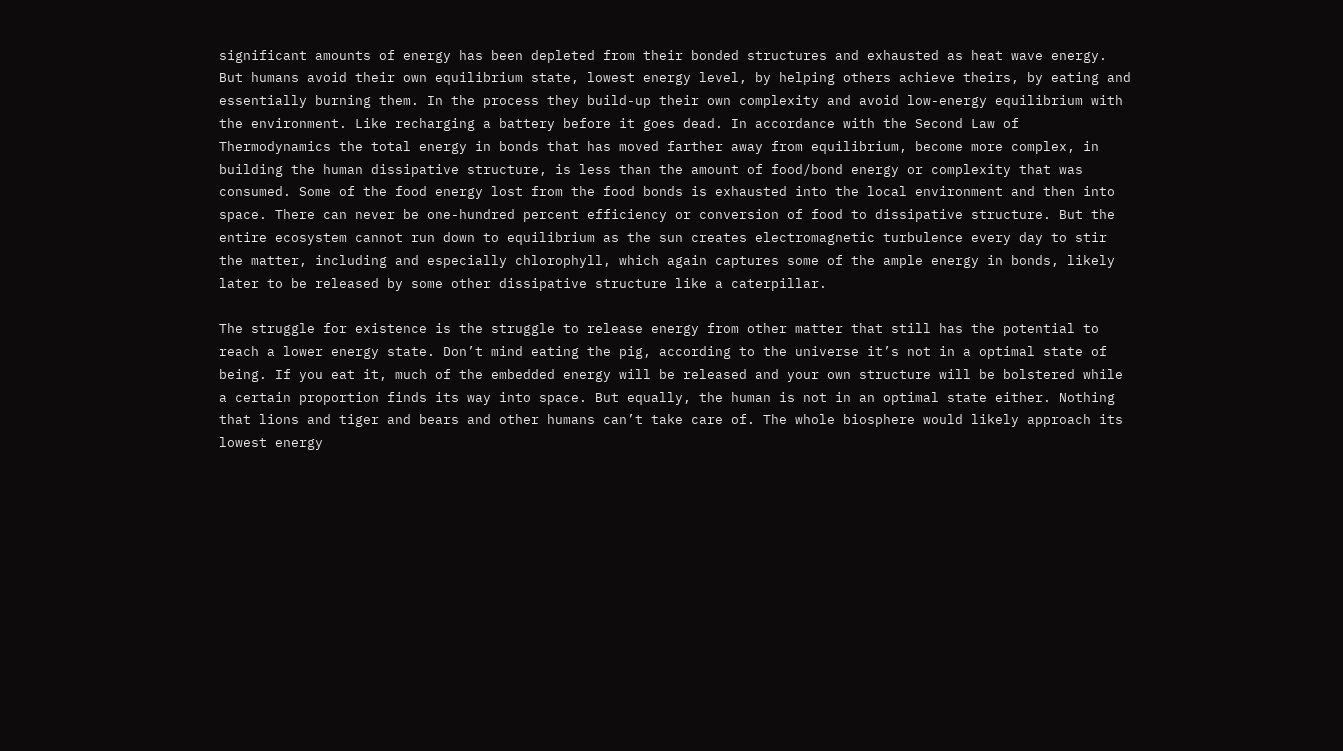significant amounts of energy has been depleted from their bonded structures and exhausted as heat wave energy. But humans avoid their own equilibrium state, lowest energy level, by helping others achieve theirs, by eating and essentially burning them. In the process they build-up their own complexity and avoid low-energy equilibrium with the environment. Like recharging a battery before it goes dead. In accordance with the Second Law of Thermodynamics the total energy in bonds that has moved farther away from equilibrium, become more complex, in building the human dissipative structure, is less than the amount of food/bond energy or complexity that was consumed. Some of the food energy lost from the food bonds is exhausted into the local environment and then into space. There can never be one-hundred percent efficiency or conversion of food to dissipative structure. But the entire ecosystem cannot run down to equilibrium as the sun creates electromagnetic turbulence every day to stir the matter, including and especially chlorophyll, which again captures some of the ample energy in bonds, likely later to be released by some other dissipative structure like a caterpillar.

The struggle for existence is the struggle to release energy from other matter that still has the potential to reach a lower energy state. Don’t mind eating the pig, according to the universe it’s not in a optimal state of being. If you eat it, much of the embedded energy will be released and your own structure will be bolstered while a certain proportion finds its way into space. But equally, the human is not in an optimal state either. Nothing that lions and tiger and bears and other humans can’t take care of. The whole biosphere would likely approach its lowest energy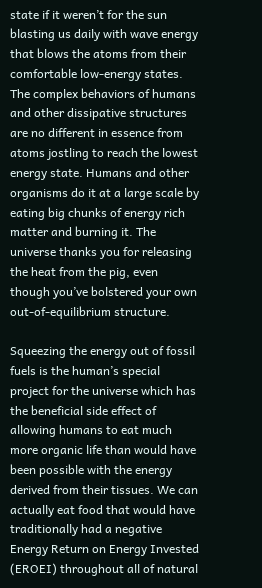state if it weren’t for the sun blasting us daily with wave energy that blows the atoms from their comfortable low-energy states. The complex behaviors of humans and other dissipative structures are no different in essence from atoms jostling to reach the lowest energy state. Humans and other organisms do it at a large scale by eating big chunks of energy rich matter and burning it. The universe thanks you for releasing the heat from the pig, even though you’ve bolstered your own out-of-equilibrium structure.

Squeezing the energy out of fossil fuels is the human’s special project for the universe which has the beneficial side effect of allowing humans to eat much more organic life than would have been possible with the energy derived from their tissues. We can actually eat food that would have traditionally had a negative Energy Return on Energy Invested (EROEI) throughout all of natural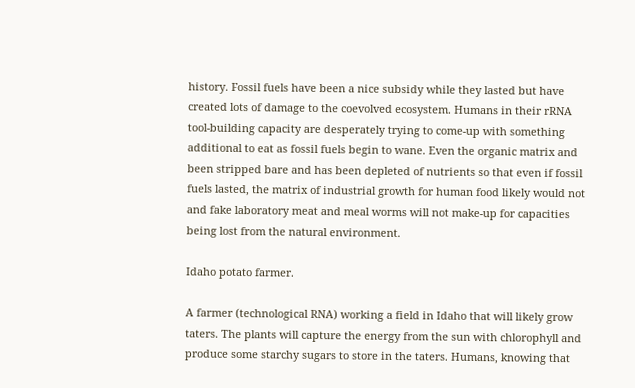history. Fossil fuels have been a nice subsidy while they lasted but have created lots of damage to the coevolved ecosystem. Humans in their rRNA tool-building capacity are desperately trying to come-up with something additional to eat as fossil fuels begin to wane. Even the organic matrix and been stripped bare and has been depleted of nutrients so that even if fossil fuels lasted, the matrix of industrial growth for human food likely would not and fake laboratory meat and meal worms will not make-up for capacities being lost from the natural environment.

Idaho potato farmer.

A farmer (technological RNA) working a field in Idaho that will likely grow taters. The plants will capture the energy from the sun with chlorophyll and produce some starchy sugars to store in the taters. Humans, knowing that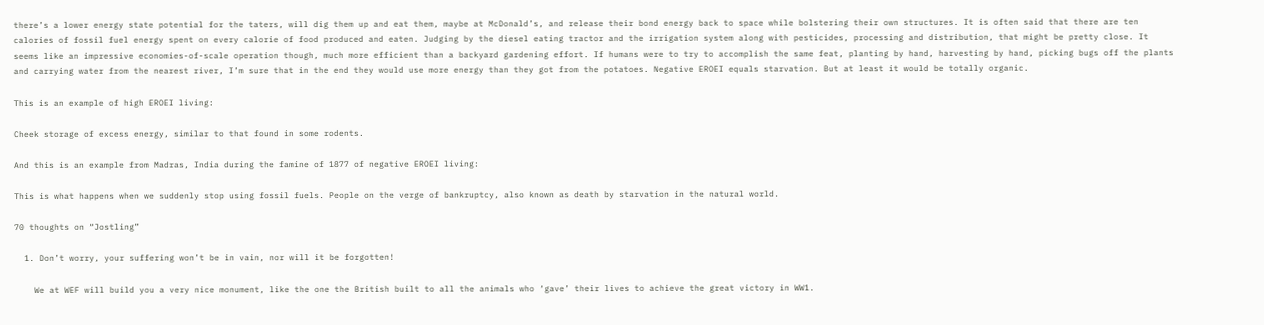there’s a lower energy state potential for the taters, will dig them up and eat them, maybe at McDonald’s, and release their bond energy back to space while bolstering their own structures. It is often said that there are ten calories of fossil fuel energy spent on every calorie of food produced and eaten. Judging by the diesel eating tractor and the irrigation system along with pesticides, processing and distribution, that might be pretty close. It seems like an impressive economies-of-scale operation though, much more efficient than a backyard gardening effort. If humans were to try to accomplish the same feat, planting by hand, harvesting by hand, picking bugs off the plants and carrying water from the nearest river, I’m sure that in the end they would use more energy than they got from the potatoes. Negative EROEI equals starvation. But at least it would be totally organic.

This is an example of high EROEI living:

Cheek storage of excess energy, similar to that found in some rodents.

And this is an example from Madras, India during the famine of 1877 of negative EROEI living:

This is what happens when we suddenly stop using fossil fuels. People on the verge of bankruptcy, also known as death by starvation in the natural world.

70 thoughts on “Jostling”

  1. Don’t worry, your suffering won’t be in vain, nor will it be forgotten!

    We at WEF will build you a very nice monument, like the one the British built to all the animals who ‘gave’ their lives to achieve the great victory in WW1.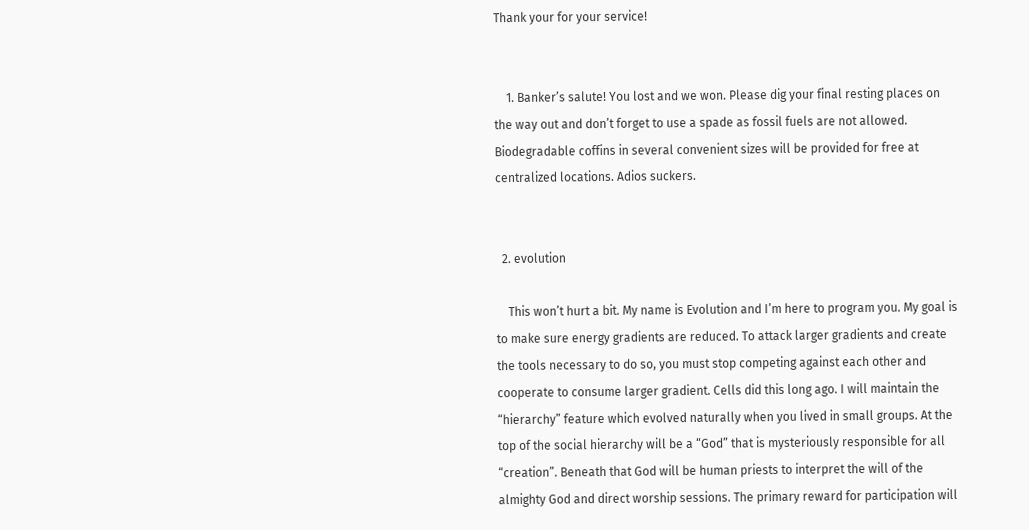Thank your for your service!


    1. Banker’s salute! You lost and we won. Please dig your final resting places on the way out and don’t forget to use a spade as fossil fuels are not allowed. Biodegradable coffins in several convenient sizes will be provided for free at centralized locations. Adios suckers.


  2. evolution

    This won’t hurt a bit. My name is Evolution and I’m here to program you. My goal is to make sure energy gradients are reduced. To attack larger gradients and create the tools necessary to do so, you must stop competing against each other and cooperate to consume larger gradient. Cells did this long ago. I will maintain the “hierarchy” feature which evolved naturally when you lived in small groups. At the top of the social hierarchy will be a “God” that is mysteriously responsible for all “creation”. Beneath that God will be human priests to interpret the will of the almighty God and direct worship sessions. The primary reward for participation will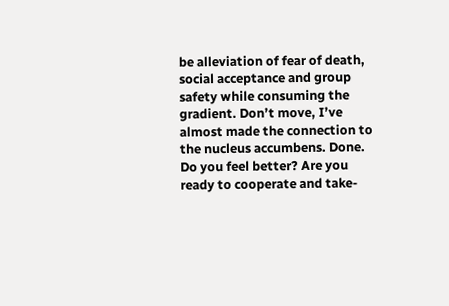be alleviation of fear of death, social acceptance and group safety while consuming the gradient. Don’t move, I’ve almost made the connection to the nucleus accumbens. Done. Do you feel better? Are you ready to cooperate and take-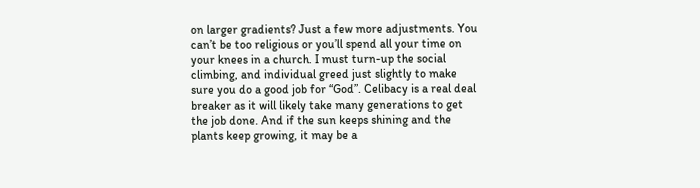on larger gradients? Just a few more adjustments. You can’t be too religious or you’ll spend all your time on your knees in a church. I must turn-up the social climbing, and individual greed just slightly to make sure you do a good job for “God”. Celibacy is a real deal breaker as it will likely take many generations to get the job done. And if the sun keeps shining and the plants keep growing, it may be a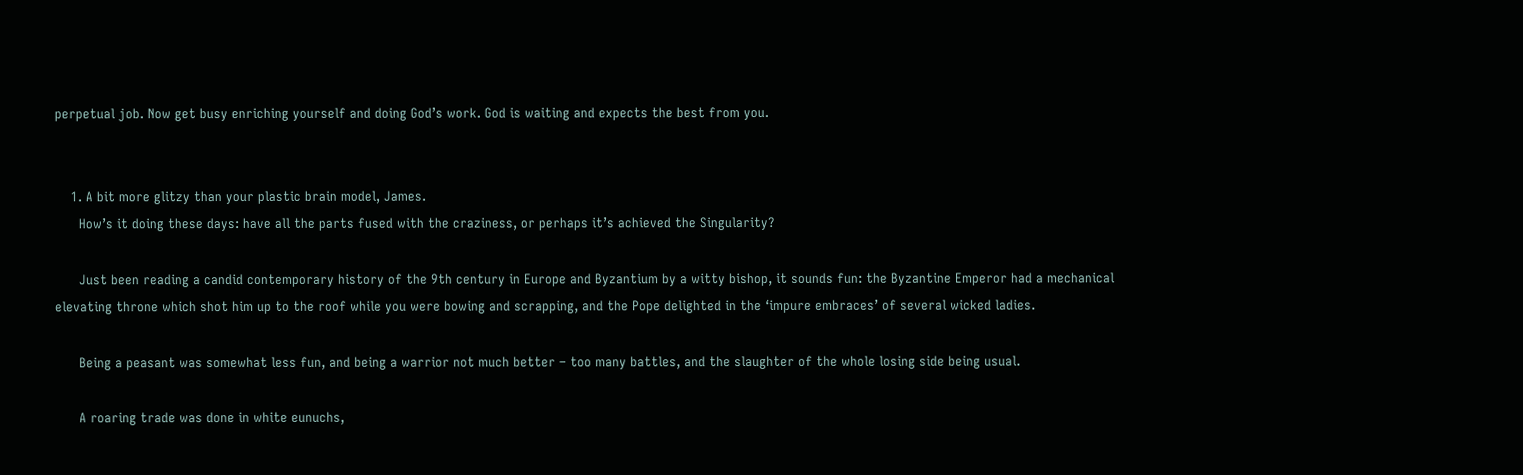perpetual job. Now get busy enriching yourself and doing God’s work. God is waiting and expects the best from you.


    1. A bit more glitzy than your plastic brain model, James.
      How’s it doing these days: have all the parts fused with the craziness, or perhaps it’s achieved the Singularity?

      Just been reading a candid contemporary history of the 9th century in Europe and Byzantium by a witty bishop, it sounds fun: the Byzantine Emperor had a mechanical elevating throne which shot him up to the roof while you were bowing and scrapping, and the Pope delighted in the ‘impure embraces’ of several wicked ladies.

      Being a peasant was somewhat less fun, and being a warrior not much better – too many battles, and the slaughter of the whole losing side being usual.

      A roaring trade was done in white eunuchs,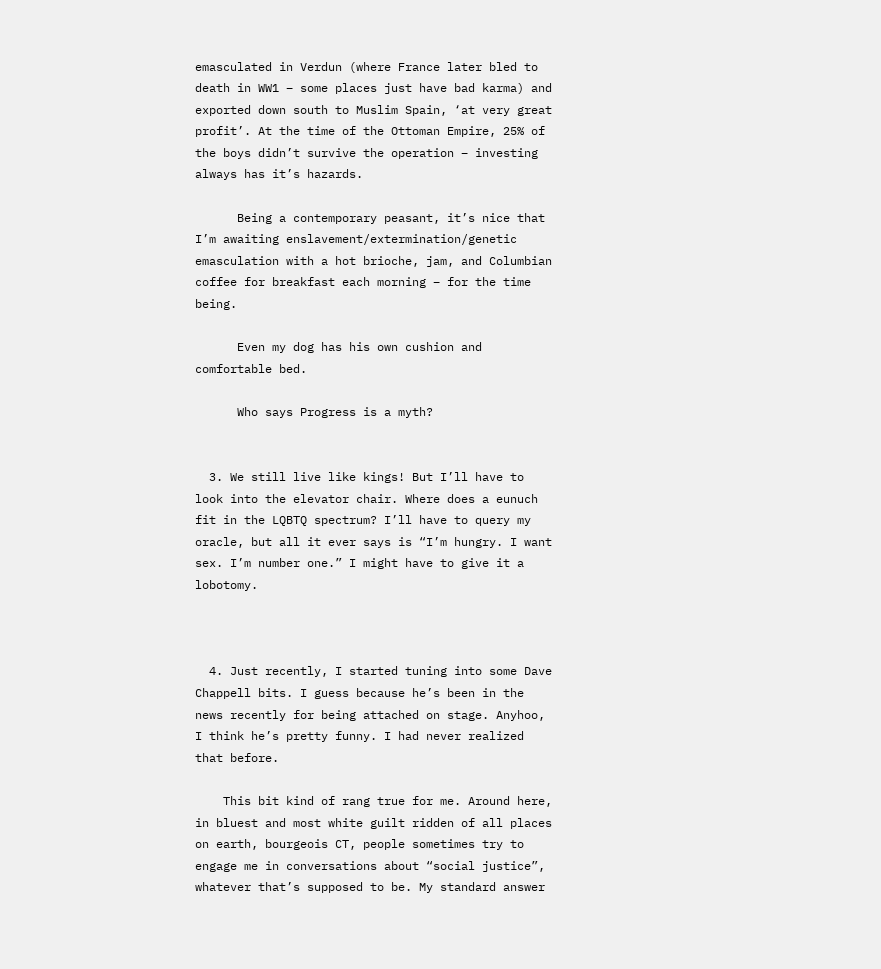emasculated in Verdun (where France later bled to death in WW1 – some places just have bad karma) and exported down south to Muslim Spain, ‘at very great profit’. At the time of the Ottoman Empire, 25% of the boys didn’t survive the operation – investing always has it’s hazards.

      Being a contemporary peasant, it’s nice that I’m awaiting enslavement/extermination/genetic emasculation with a hot brioche, jam, and Columbian coffee for breakfast each morning – for the time being.

      Even my dog has his own cushion and comfortable bed.

      Who says Progress is a myth?


  3. We still live like kings! But I’ll have to look into the elevator chair. Where does a eunuch fit in the LQBTQ spectrum? I’ll have to query my oracle, but all it ever says is “I’m hungry. I want sex. I’m number one.” I might have to give it a lobotomy.



  4. Just recently, I started tuning into some Dave Chappell bits. I guess because he’s been in the news recently for being attached on stage. Anyhoo, I think he’s pretty funny. I had never realized that before.

    This bit kind of rang true for me. Around here, in bluest and most white guilt ridden of all places on earth, bourgeois CT, people sometimes try to engage me in conversations about “social justice”, whatever that’s supposed to be. My standard answer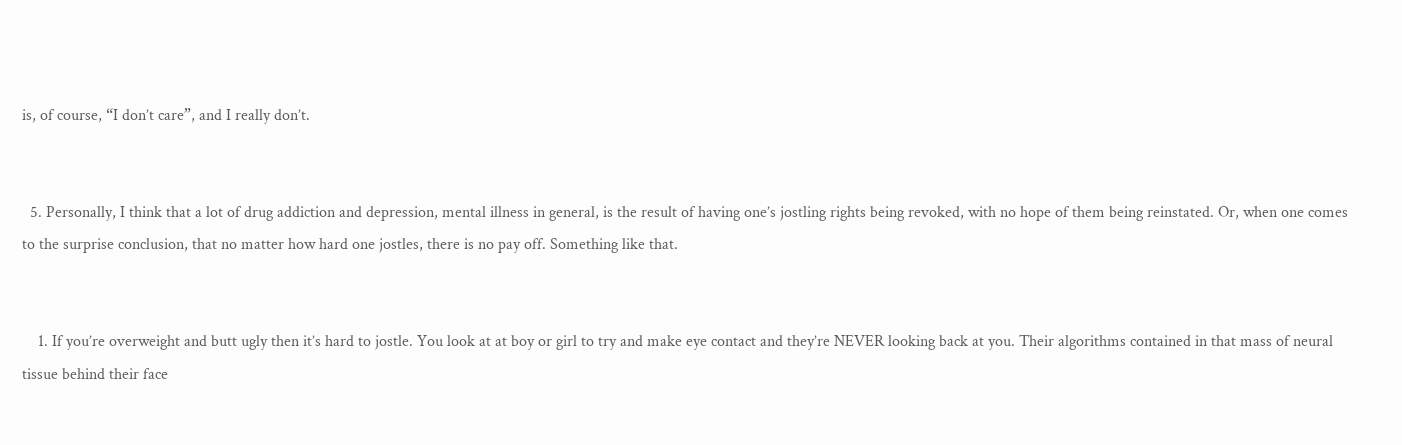is, of course, “I don’t care”, and I really don’t.


  5. Personally, I think that a lot of drug addiction and depression, mental illness in general, is the result of having one’s jostling rights being revoked, with no hope of them being reinstated. Or, when one comes to the surprise conclusion, that no matter how hard one jostles, there is no pay off. Something like that.


    1. If you’re overweight and butt ugly then it’s hard to jostle. You look at at boy or girl to try and make eye contact and they’re NEVER looking back at you. Their algorithms contained in that mass of neural tissue behind their face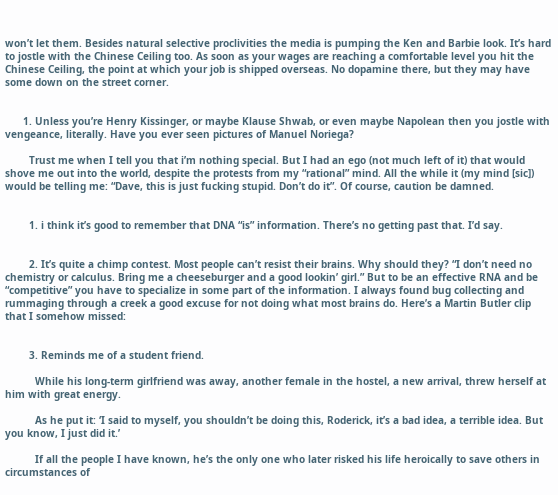won’t let them. Besides natural selective proclivities the media is pumping the Ken and Barbie look. It’s hard to jostle with the Chinese Ceiling too. As soon as your wages are reaching a comfortable level you hit the Chinese Ceiling, the point at which your job is shipped overseas. No dopamine there, but they may have some down on the street corner.


      1. Unless you’re Henry Kissinger, or maybe Klause Shwab, or even maybe Napolean then you jostle with vengeance, literally. Have you ever seen pictures of Manuel Noriega?

        Trust me when I tell you that i’m nothing special. But I had an ego (not much left of it) that would shove me out into the world, despite the protests from my “rational” mind. All the while it (my mind [sic]) would be telling me: “Dave, this is just fucking stupid. Don’t do it”. Of course, caution be damned.


        1. i think it’s good to remember that DNA “is” information. There’s no getting past that. I’d say.


        2. It’s quite a chimp contest. Most people can’t resist their brains. Why should they? “I don’t need no chemistry or calculus. Bring me a cheeseburger and a good lookin’ girl.” But to be an effective RNA and be “competitive” you have to specialize in some part of the information. I always found bug collecting and rummaging through a creek a good excuse for not doing what most brains do. Here’s a Martin Butler clip that I somehow missed:


        3. Reminds me of a student friend.

          While his long-term girlfriend was away, another female in the hostel, a new arrival, threw herself at him with great energy.

          As he put it: ‘I said to myself, you shouldn’t be doing this, Roderick, it’s a bad idea, a terrible idea. But you know, I just did it.’

          If all the people I have known, he’s the only one who later risked his life heroically to save others in circumstances of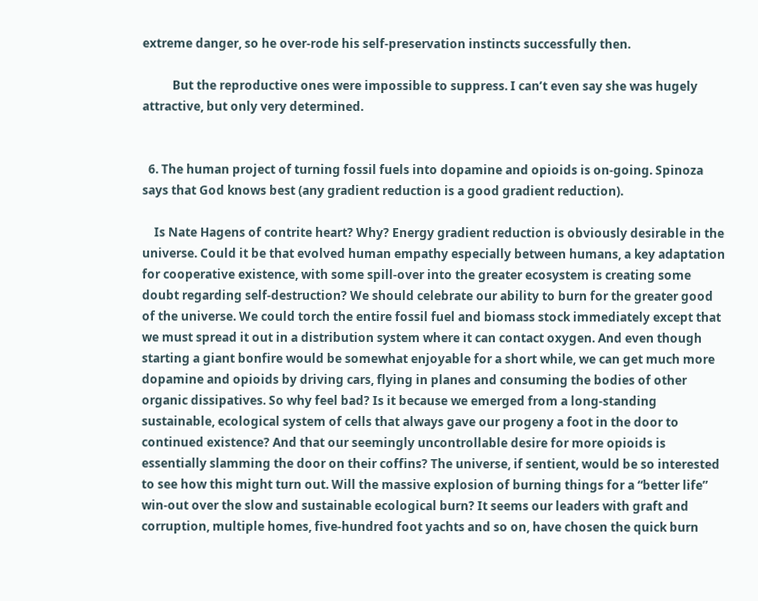extreme danger, so he over-rode his self-preservation instincts successfully then.

          But the reproductive ones were impossible to suppress. I can’t even say she was hugely attractive, but only very determined.


  6. The human project of turning fossil fuels into dopamine and opioids is on-going. Spinoza says that God knows best (any gradient reduction is a good gradient reduction).

    Is Nate Hagens of contrite heart? Why? Energy gradient reduction is obviously desirable in the universe. Could it be that evolved human empathy especially between humans, a key adaptation for cooperative existence, with some spill-over into the greater ecosystem is creating some doubt regarding self-destruction? We should celebrate our ability to burn for the greater good of the universe. We could torch the entire fossil fuel and biomass stock immediately except that we must spread it out in a distribution system where it can contact oxygen. And even though starting a giant bonfire would be somewhat enjoyable for a short while, we can get much more dopamine and opioids by driving cars, flying in planes and consuming the bodies of other organic dissipatives. So why feel bad? Is it because we emerged from a long-standing sustainable, ecological system of cells that always gave our progeny a foot in the door to continued existence? And that our seemingly uncontrollable desire for more opioids is essentially slamming the door on their coffins? The universe, if sentient, would be so interested to see how this might turn out. Will the massive explosion of burning things for a “better life” win-out over the slow and sustainable ecological burn? It seems our leaders with graft and corruption, multiple homes, five-hundred foot yachts and so on, have chosen the quick burn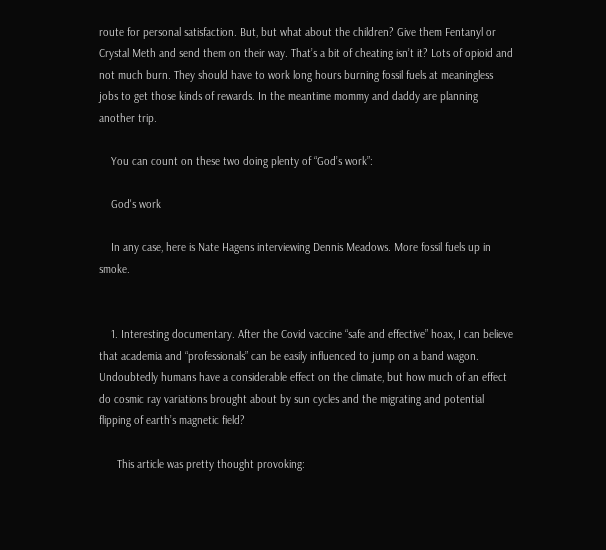route for personal satisfaction. But, but what about the children? Give them Fentanyl or Crystal Meth and send them on their way. That’s a bit of cheating isn’t it? Lots of opioid and not much burn. They should have to work long hours burning fossil fuels at meaningless jobs to get those kinds of rewards. In the meantime mommy and daddy are planning another trip.

    You can count on these two doing plenty of “God’s work”:

    God's work

    In any case, here is Nate Hagens interviewing Dennis Meadows. More fossil fuels up in smoke.


    1. Interesting documentary. After the Covid vaccine “safe and effective” hoax, I can believe that academia and “professionals” can be easily influenced to jump on a band wagon. Undoubtedly humans have a considerable effect on the climate, but how much of an effect do cosmic ray variations brought about by sun cycles and the migrating and potential flipping of earth’s magnetic field?

      This article was pretty thought provoking: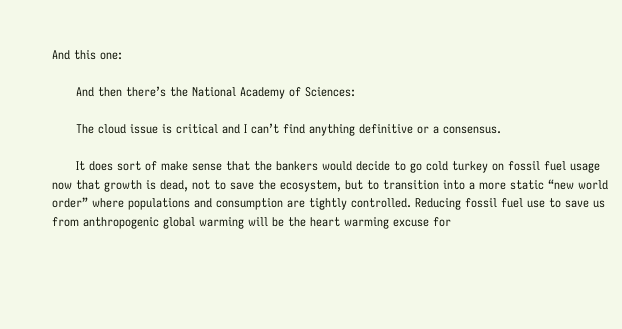And this one:

      And then there’s the National Academy of Sciences:

      The cloud issue is critical and I can’t find anything definitive or a consensus.

      It does sort of make sense that the bankers would decide to go cold turkey on fossil fuel usage now that growth is dead, not to save the ecosystem, but to transition into a more static “new world order” where populations and consumption are tightly controlled. Reducing fossil fuel use to save us from anthropogenic global warming will be the heart warming excuse for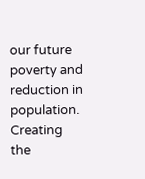our future poverty and reduction in population. Creating the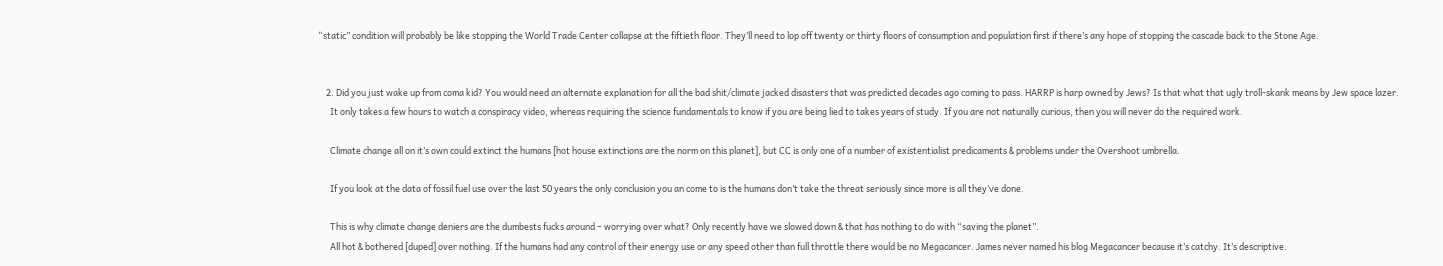“static” condition will probably be like stopping the World Trade Center collapse at the fiftieth floor. They’ll need to lop off twenty or thirty floors of consumption and population first if there’s any hope of stopping the cascade back to the Stone Age.


    2. Did you just wake up from coma kid? You would need an alternate explanation for all the bad shit/climate jacked disasters that was predicted decades ago coming to pass. HARRP is harp owned by Jews? Is that what that ugly troll-skank means by Jew space lazer.
      It only takes a few hours to watch a conspiracy video, whereas requiring the science fundamentals to know if you are being lied to takes years of study. If you are not naturally curious, then you will never do the required work.

      Climate change all on it’s own could extinct the humans [hot house extinctions are the norm on this planet], but CC is only one of a number of existentialist predicaments & problems under the Overshoot umbrella.

      If you look at the data of fossil fuel use over the last 50 years the only conclusion you an come to is the humans don’t take the threat seriously since more is all they’ve done.

      This is why climate change deniers are the dumbests fucks around – worrying over what? Only recently have we slowed down & that has nothing to do with “saving the planet”.
      All hot & bothered [duped] over nothing. If the humans had any control of their energy use or any speed other than full throttle there would be no Megacancer. James never named his blog Megacancer because it’s catchy. It’s descriptive.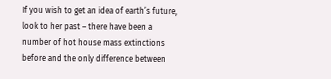If you wish to get an idea of earth’s future, look to her past – there have been a number of hot house mass extinctions before and the only difference between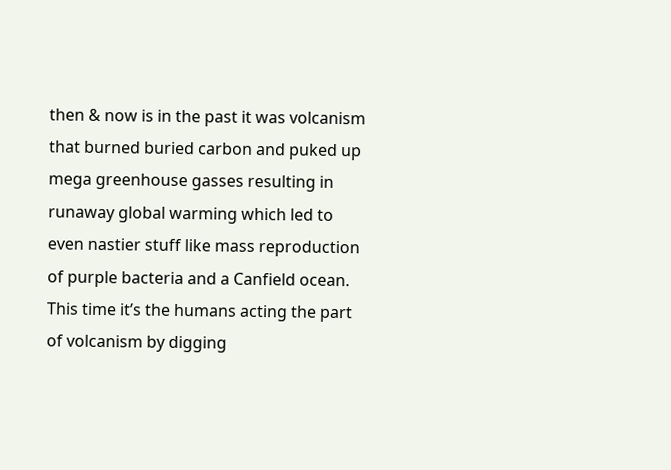then & now is in the past it was volcanism that burned buried carbon and puked up mega greenhouse gasses resulting in runaway global warming which led to even nastier stuff like mass reproduction of purple bacteria and a Canfield ocean. This time it’s the humans acting the part of volcanism by digging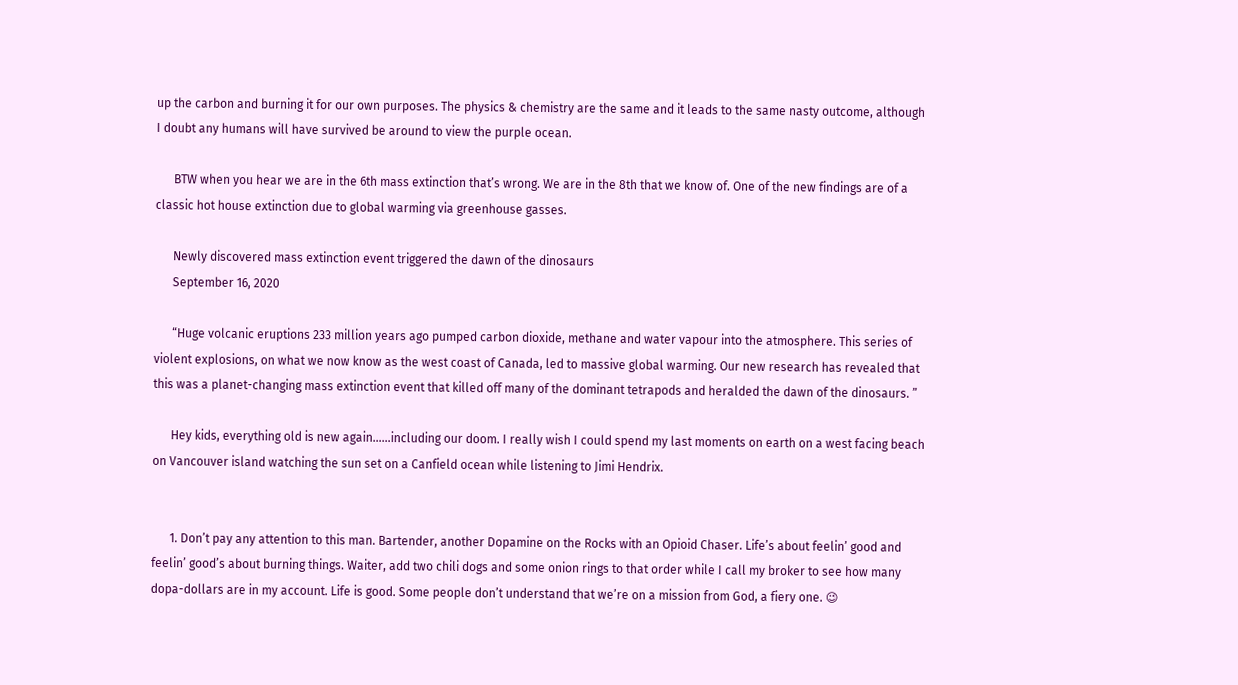up the carbon and burning it for our own purposes. The physics & chemistry are the same and it leads to the same nasty outcome, although I doubt any humans will have survived be around to view the purple ocean.

      BTW when you hear we are in the 6th mass extinction that’s wrong. We are in the 8th that we know of. One of the new findings are of a classic hot house extinction due to global warming via greenhouse gasses.

      Newly discovered mass extinction event triggered the dawn of the dinosaurs
      September 16, 2020

      “Huge volcanic eruptions 233 million years ago pumped carbon dioxide, methane and water vapour into the atmosphere. This series of violent explosions, on what we now know as the west coast of Canada, led to massive global warming. Our new research has revealed that this was a planet-changing mass extinction event that killed off many of the dominant tetrapods and heralded the dawn of the dinosaurs. ”

      Hey kids, everything old is new again……including our doom. I really wish I could spend my last moments on earth on a west facing beach on Vancouver island watching the sun set on a Canfield ocean while listening to Jimi Hendrix.


      1. Don’t pay any attention to this man. Bartender, another Dopamine on the Rocks with an Opioid Chaser. Life’s about feelin’ good and feelin’ good’s about burning things. Waiter, add two chili dogs and some onion rings to that order while I call my broker to see how many dopa-dollars are in my account. Life is good. Some people don’t understand that we’re on a mission from God, a fiery one. 😉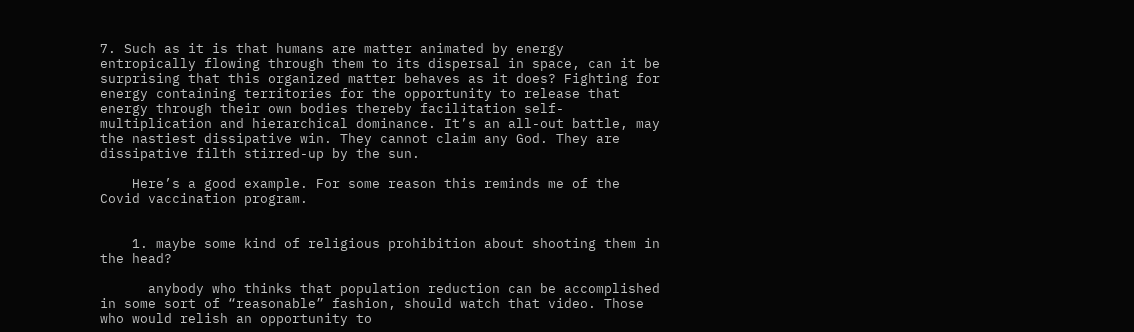7. Such as it is that humans are matter animated by energy entropically flowing through them to its dispersal in space, can it be surprising that this organized matter behaves as it does? Fighting for energy containing territories for the opportunity to release that energy through their own bodies thereby facilitation self-multiplication and hierarchical dominance. It’s an all-out battle, may the nastiest dissipative win. They cannot claim any God. They are dissipative filth stirred-up by the sun.

    Here’s a good example. For some reason this reminds me of the Covid vaccination program.


    1. maybe some kind of religious prohibition about shooting them in the head?

      anybody who thinks that population reduction can be accomplished in some sort of “reasonable” fashion, should watch that video. Those who would relish an opportunity to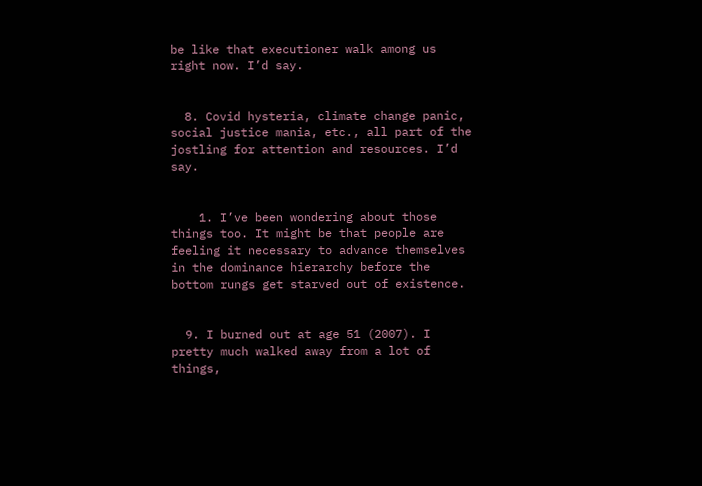be like that executioner walk among us right now. I’d say.


  8. Covid hysteria, climate change panic, social justice mania, etc., all part of the jostling for attention and resources. I’d say.


    1. I’ve been wondering about those things too. It might be that people are feeling it necessary to advance themselves in the dominance hierarchy before the bottom rungs get starved out of existence.


  9. I burned out at age 51 (2007). I pretty much walked away from a lot of things,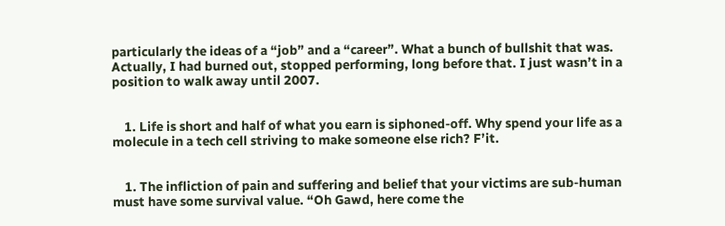particularly the ideas of a “job” and a “career”. What a bunch of bullshit that was. Actually, I had burned out, stopped performing, long before that. I just wasn’t in a position to walk away until 2007.


    1. Life is short and half of what you earn is siphoned-off. Why spend your life as a molecule in a tech cell striving to make someone else rich? F’it.


    1. The infliction of pain and suffering and belief that your victims are sub-human must have some survival value. “Oh Gawd, here come the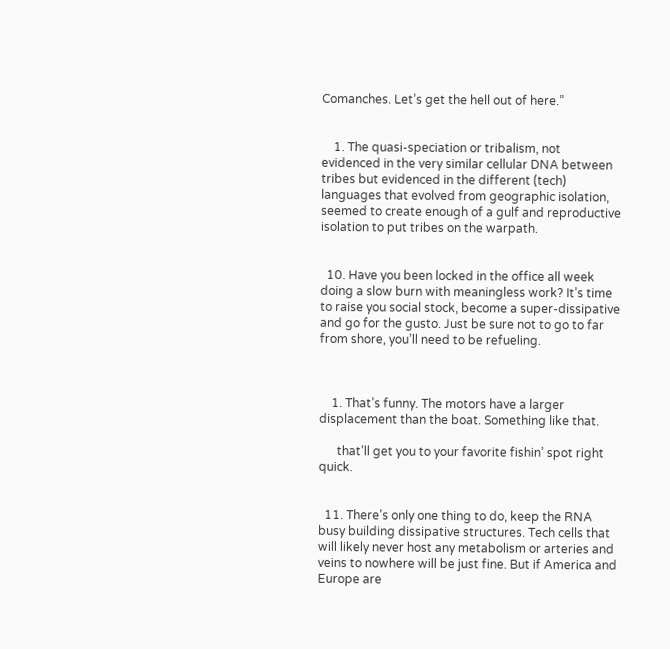Comanches. Let’s get the hell out of here.”


    1. The quasi-speciation or tribalism, not evidenced in the very similar cellular DNA between tribes but evidenced in the different (tech) languages that evolved from geographic isolation, seemed to create enough of a gulf and reproductive isolation to put tribes on the warpath.


  10. Have you been locked in the office all week doing a slow burn with meaningless work? It’s time to raise you social stock, become a super-dissipative and go for the gusto. Just be sure not to go to far from shore, you’ll need to be refueling.



    1. That’s funny. The motors have a larger displacement than the boat. Something like that.

      that’ll get you to your favorite fishin’ spot right quick.


  11. There’s only one thing to do, keep the RNA busy building dissipative structures. Tech cells that will likely never host any metabolism or arteries and veins to nowhere will be just fine. But if America and Europe are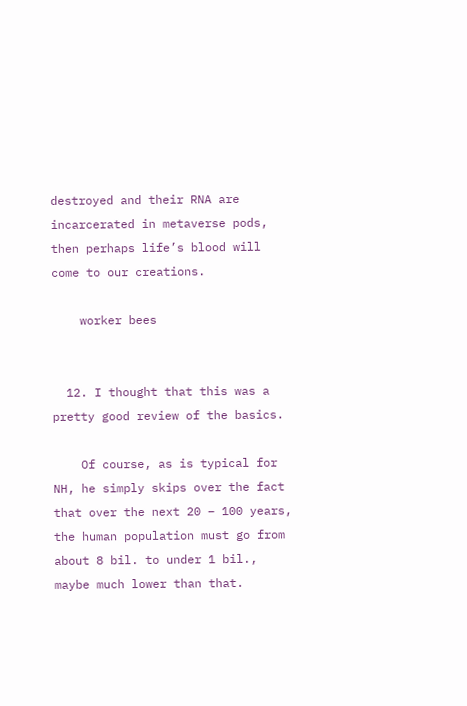destroyed and their RNA are incarcerated in metaverse pods, then perhaps life’s blood will come to our creations.

    worker bees


  12. I thought that this was a pretty good review of the basics.

    Of course, as is typical for NH, he simply skips over the fact that over the next 20 – 100 years, the human population must go from about 8 bil. to under 1 bil., maybe much lower than that.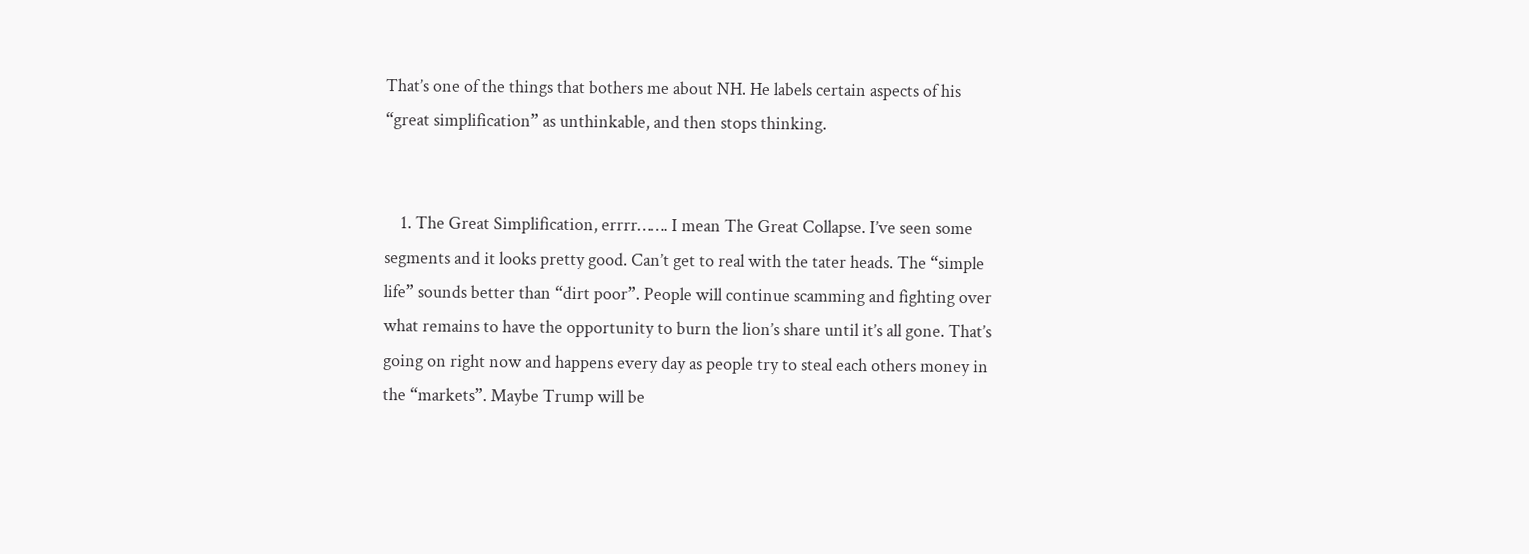That’s one of the things that bothers me about NH. He labels certain aspects of his “great simplification” as unthinkable, and then stops thinking.


    1. The Great Simplification, errrr……. I mean The Great Collapse. I’ve seen some segments and it looks pretty good. Can’t get to real with the tater heads. The “simple life” sounds better than “dirt poor”. People will continue scamming and fighting over what remains to have the opportunity to burn the lion’s share until it’s all gone. That’s going on right now and happens every day as people try to steal each others money in the “markets”. Maybe Trump will be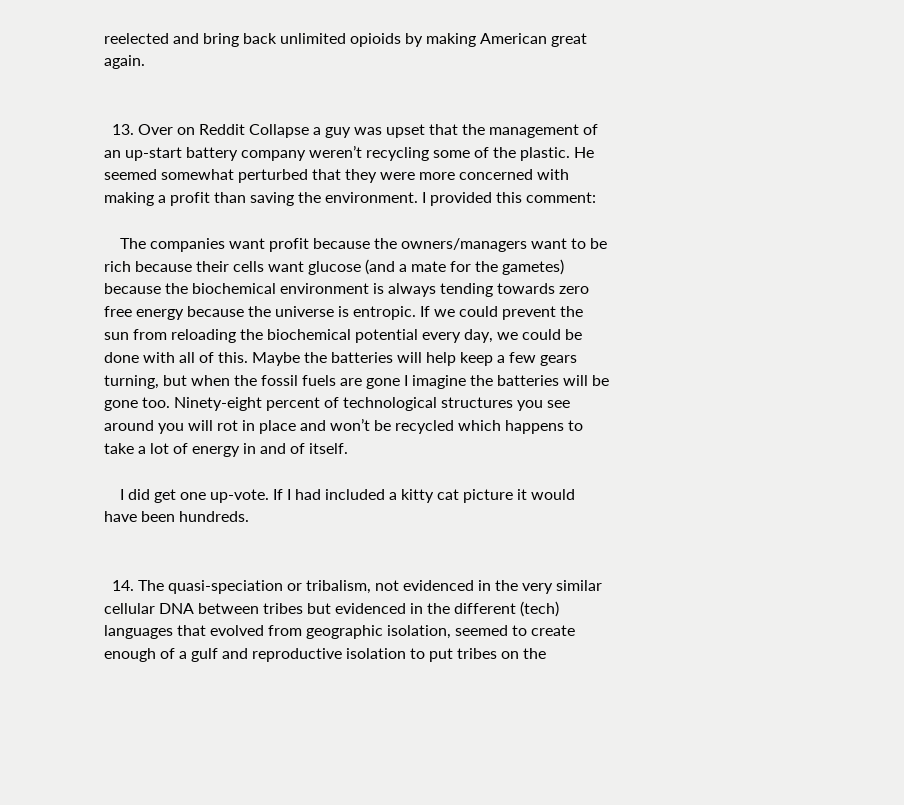reelected and bring back unlimited opioids by making American great again.


  13. Over on Reddit Collapse a guy was upset that the management of an up-start battery company weren’t recycling some of the plastic. He seemed somewhat perturbed that they were more concerned with making a profit than saving the environment. I provided this comment:

    The companies want profit because the owners/managers want to be rich because their cells want glucose (and a mate for the gametes) because the biochemical environment is always tending towards zero free energy because the universe is entropic. If we could prevent the sun from reloading the biochemical potential every day, we could be done with all of this. Maybe the batteries will help keep a few gears turning, but when the fossil fuels are gone I imagine the batteries will be gone too. Ninety-eight percent of technological structures you see around you will rot in place and won’t be recycled which happens to take a lot of energy in and of itself.

    I did get one up-vote. If I had included a kitty cat picture it would have been hundreds.


  14. The quasi-speciation or tribalism, not evidenced in the very similar cellular DNA between tribes but evidenced in the different (tech) languages that evolved from geographic isolation, seemed to create enough of a gulf and reproductive isolation to put tribes on the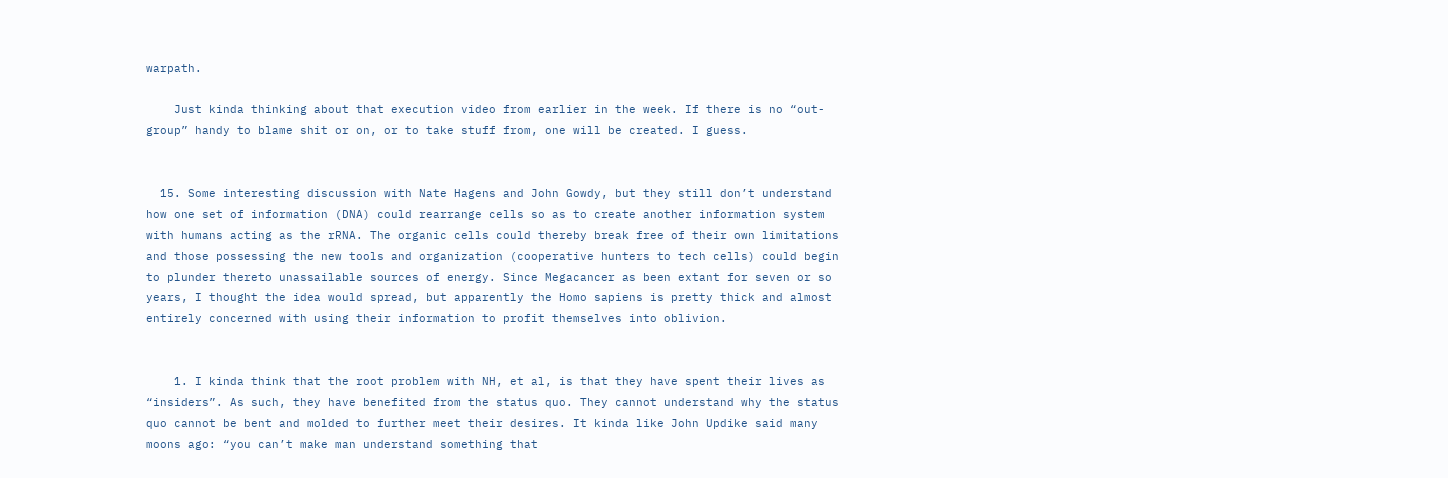warpath.

    Just kinda thinking about that execution video from earlier in the week. If there is no “out-group” handy to blame shit or on, or to take stuff from, one will be created. I guess.


  15. Some interesting discussion with Nate Hagens and John Gowdy, but they still don’t understand how one set of information (DNA) could rearrange cells so as to create another information system with humans acting as the rRNA. The organic cells could thereby break free of their own limitations and those possessing the new tools and organization (cooperative hunters to tech cells) could begin to plunder thereto unassailable sources of energy. Since Megacancer as been extant for seven or so years, I thought the idea would spread, but apparently the Homo sapiens is pretty thick and almost entirely concerned with using their information to profit themselves into oblivion.


    1. I kinda think that the root problem with NH, et al, is that they have spent their lives as “insiders”. As such, they have benefited from the status quo. They cannot understand why the status quo cannot be bent and molded to further meet their desires. It kinda like John Updike said many moons ago: “you can’t make man understand something that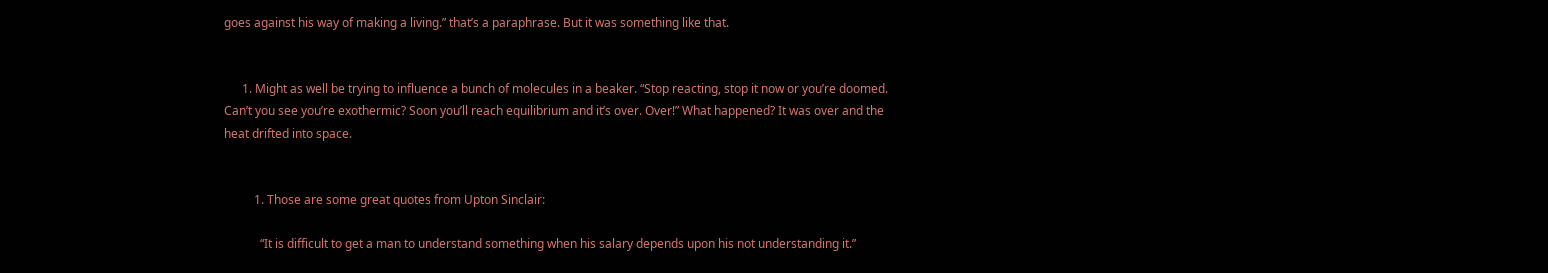goes against his way of making a living.” that’s a paraphrase. But it was something like that.


      1. Might as well be trying to influence a bunch of molecules in a beaker. “Stop reacting, stop it now or you’re doomed. Can’t you see you’re exothermic? Soon you’ll reach equilibrium and it’s over. Over!” What happened? It was over and the heat drifted into space.


          1. Those are some great quotes from Upton Sinclair:

            “It is difficult to get a man to understand something when his salary depends upon his not understanding it.”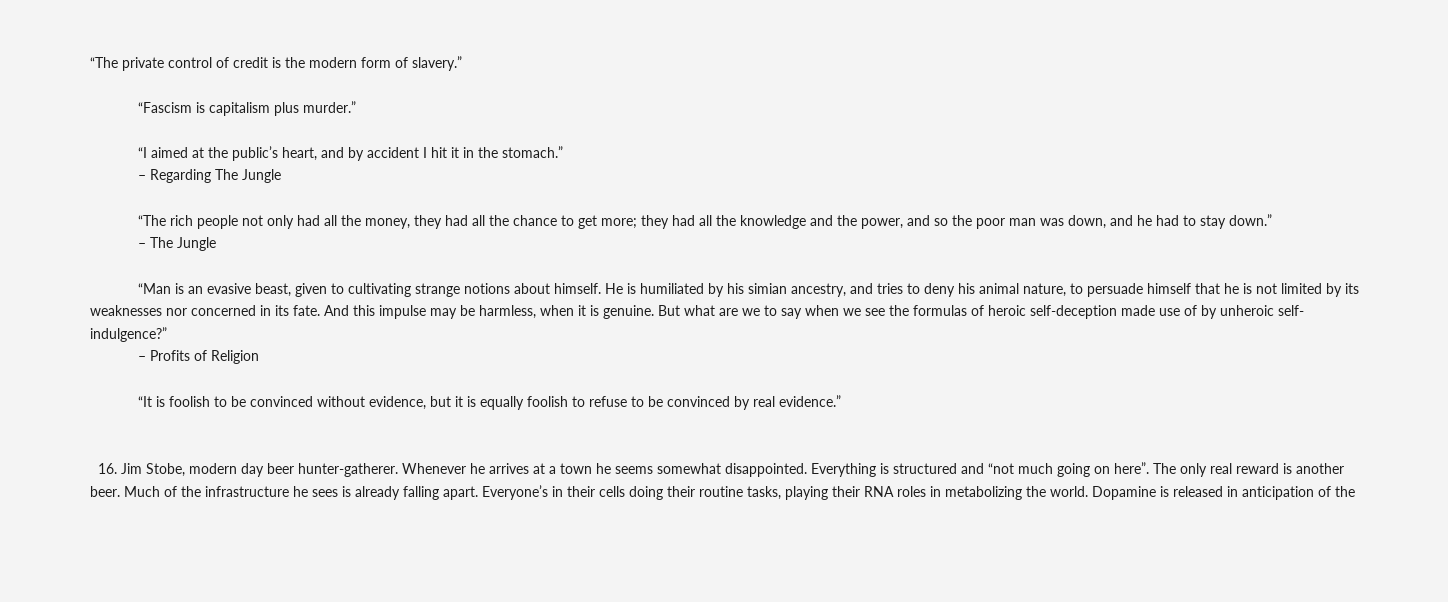“The private control of credit is the modern form of slavery.”

            “Fascism is capitalism plus murder.”

            “I aimed at the public’s heart, and by accident I hit it in the stomach.”
            – Regarding The Jungle

            “The rich people not only had all the money, they had all the chance to get more; they had all the knowledge and the power, and so the poor man was down, and he had to stay down.”
            – The Jungle

            “Man is an evasive beast, given to cultivating strange notions about himself. He is humiliated by his simian ancestry, and tries to deny his animal nature, to persuade himself that he is not limited by its weaknesses nor concerned in its fate. And this impulse may be harmless, when it is genuine. But what are we to say when we see the formulas of heroic self-deception made use of by unheroic self-indulgence?”
            – Profits of Religion

            “It is foolish to be convinced without evidence, but it is equally foolish to refuse to be convinced by real evidence.”


  16. Jim Stobe, modern day beer hunter-gatherer. Whenever he arrives at a town he seems somewhat disappointed. Everything is structured and “not much going on here”. The only real reward is another beer. Much of the infrastructure he sees is already falling apart. Everyone’s in their cells doing their routine tasks, playing their RNA roles in metabolizing the world. Dopamine is released in anticipation of the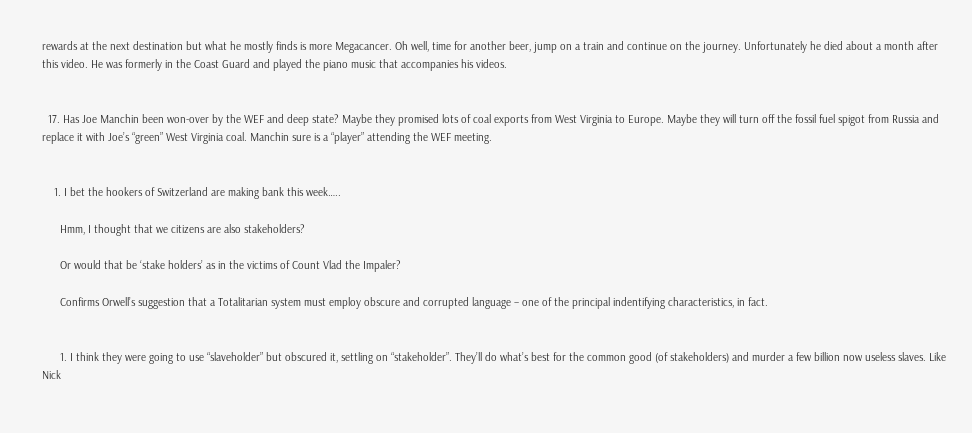rewards at the next destination but what he mostly finds is more Megacancer. Oh well, time for another beer, jump on a train and continue on the journey. Unfortunately he died about a month after this video. He was formerly in the Coast Guard and played the piano music that accompanies his videos.


  17. Has Joe Manchin been won-over by the WEF and deep state? Maybe they promised lots of coal exports from West Virginia to Europe. Maybe they will turn off the fossil fuel spigot from Russia and replace it with Joe’s “green” West Virginia coal. Manchin sure is a “player” attending the WEF meeting.


    1. I bet the hookers of Switzerland are making bank this week…..

      Hmm, I thought that we citizens are also stakeholders?

      Or would that be ‘stake holders’ as in the victims of Count Vlad the Impaler?

      Confirms Orwell’s suggestion that a Totalitarian system must employ obscure and corrupted language – one of the principal indentifying characteristics, in fact.


      1. I think they were going to use “slaveholder” but obscured it, settling on “stakeholder”. They’ll do what’s best for the common good (of stakeholders) and murder a few billion now useless slaves. Like Nick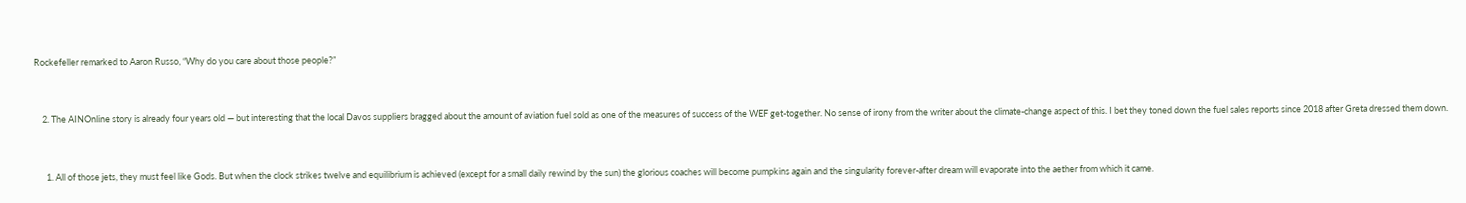Rockefeller remarked to Aaron Russo, “Why do you care about those people?”


    2. The AINOnline story is already four years old — but interesting that the local Davos suppliers bragged about the amount of aviation fuel sold as one of the measures of success of the WEF get-together. No sense of irony from the writer about the climate-change aspect of this. I bet they toned down the fuel sales reports since 2018 after Greta dressed them down.


      1. All of those jets, they must feel like Gods. But when the clock strikes twelve and equilibrium is achieved (except for a small daily rewind by the sun) the glorious coaches will become pumpkins again and the singularity forever-after dream will evaporate into the aether from which it came.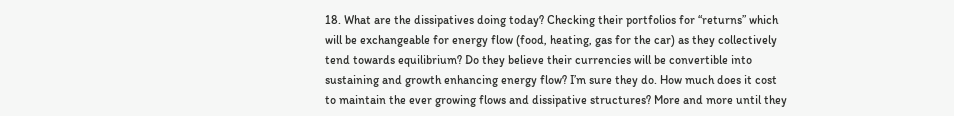18. What are the dissipatives doing today? Checking their portfolios for “returns” which will be exchangeable for energy flow (food, heating, gas for the car) as they collectively tend towards equilibrium? Do they believe their currencies will be convertible into sustaining and growth enhancing energy flow? I’m sure they do. How much does it cost to maintain the ever growing flows and dissipative structures? More and more until they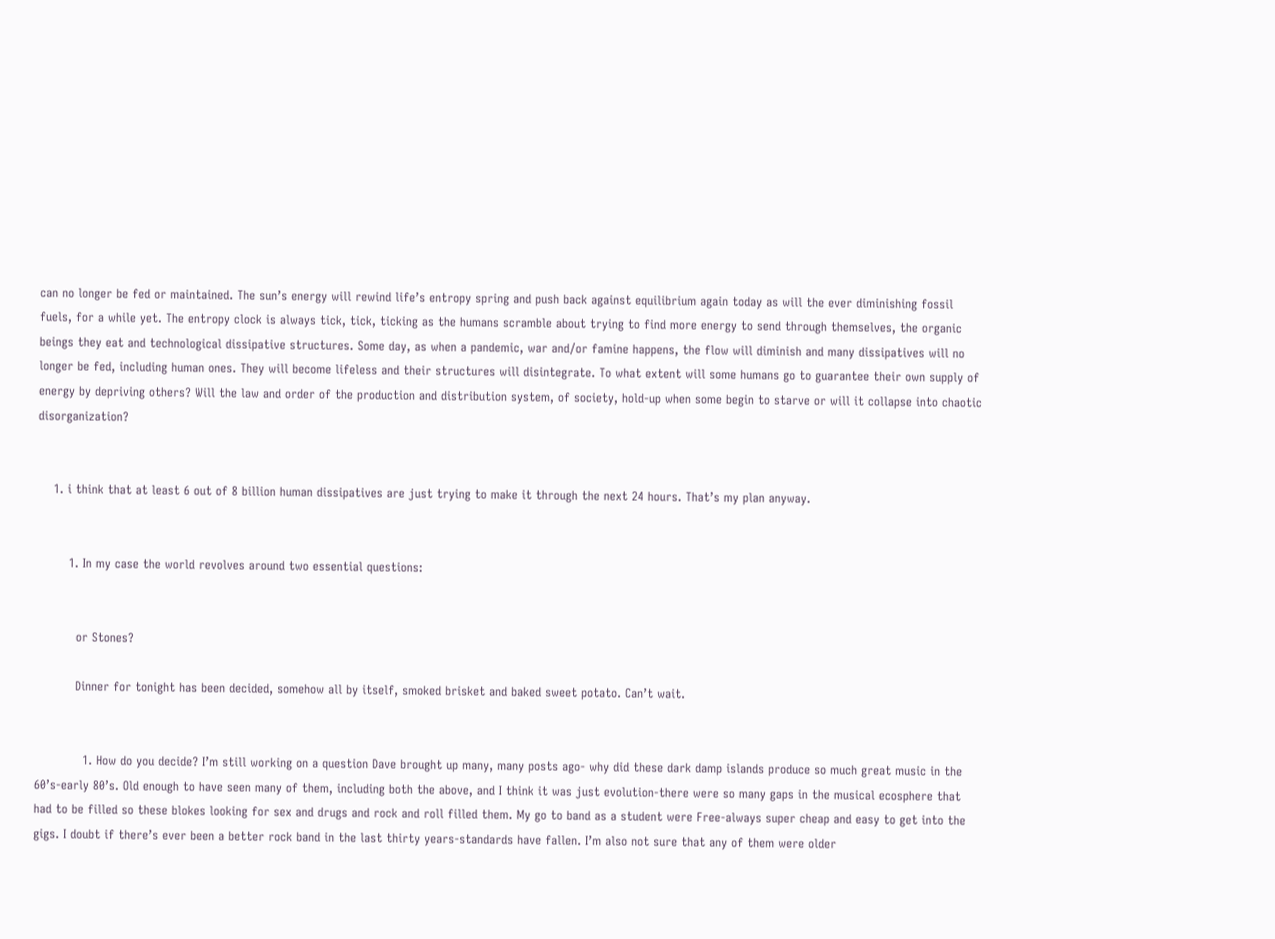can no longer be fed or maintained. The sun’s energy will rewind life’s entropy spring and push back against equilibrium again today as will the ever diminishing fossil fuels, for a while yet. The entropy clock is always tick, tick, ticking as the humans scramble about trying to find more energy to send through themselves, the organic beings they eat and technological dissipative structures. Some day, as when a pandemic, war and/or famine happens, the flow will diminish and many dissipatives will no longer be fed, including human ones. They will become lifeless and their structures will disintegrate. To what extent will some humans go to guarantee their own supply of energy by depriving others? Will the law and order of the production and distribution system, of society, hold-up when some begin to starve or will it collapse into chaotic disorganization?


    1. i think that at least 6 out of 8 billion human dissipatives are just trying to make it through the next 24 hours. That’s my plan anyway.


        1. In my case the world revolves around two essential questions:


          or Stones?

          Dinner for tonight has been decided, somehow all by itself, smoked brisket and baked sweet potato. Can’t wait.


            1. How do you decide? I’m still working on a question Dave brought up many, many posts ago- why did these dark damp islands produce so much great music in the 60’s-early 80’s. Old enough to have seen many of them, including both the above, and I think it was just evolution-there were so many gaps in the musical ecosphere that had to be filled so these blokes looking for sex and drugs and rock and roll filled them. My go to band as a student were Free-always super cheap and easy to get into the gigs. I doubt if there’s ever been a better rock band in the last thirty years-standards have fallen. I’m also not sure that any of them were older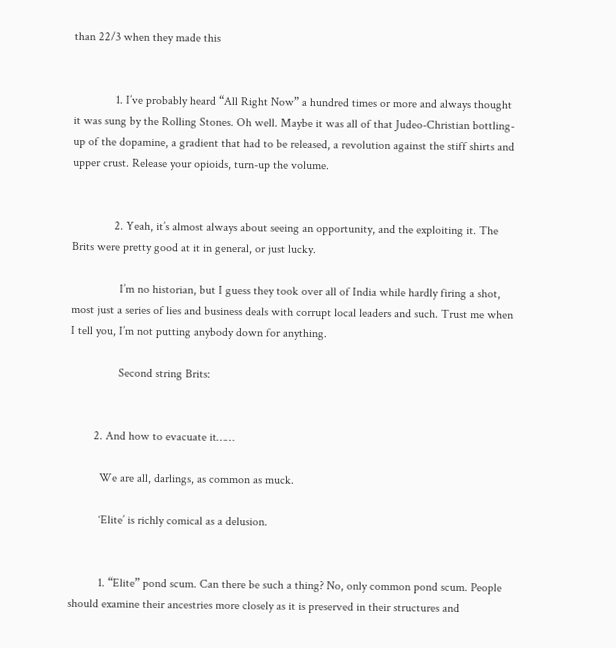than 22/3 when they made this


              1. I’ve probably heard “All Right Now” a hundred times or more and always thought it was sung by the Rolling Stones. Oh well. Maybe it was all of that Judeo-Christian bottling-up of the dopamine, a gradient that had to be released, a revolution against the stiff shirts and upper crust. Release your opioids, turn-up the volume.


              2. Yeah, it’s almost always about seeing an opportunity, and the exploiting it. The Brits were pretty good at it in general, or just lucky.

                I’m no historian, but I guess they took over all of India while hardly firing a shot, most just a series of lies and business deals with corrupt local leaders and such. Trust me when I tell you, I’m not putting anybody down for anything.

                Second string Brits:


        2. And how to evacuate it……

          We are all, darlings, as common as muck.

          ‘Elite’ is richly comical as a delusion.


          1. “Elite” pond scum. Can there be such a thing? No, only common pond scum. People should examine their ancestries more closely as it is preserved in their structures and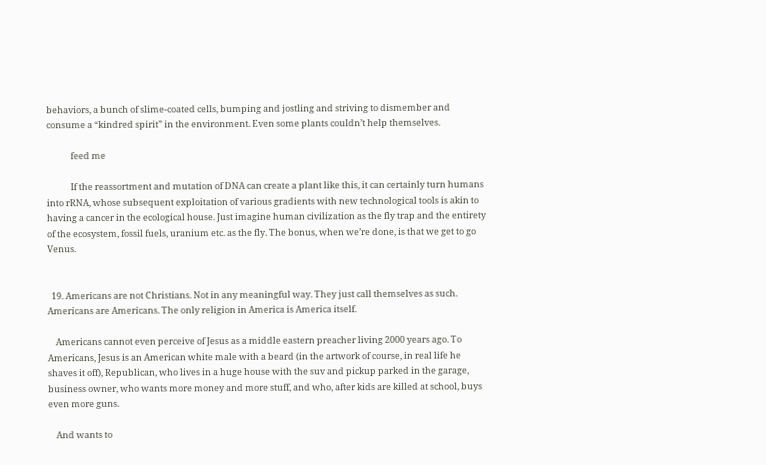behaviors, a bunch of slime-coated cells, bumping and jostling and striving to dismember and consume a “kindred spirit” in the environment. Even some plants couldn’t help themselves.

            feed me

            If the reassortment and mutation of DNA can create a plant like this, it can certainly turn humans into rRNA, whose subsequent exploitation of various gradients with new technological tools is akin to having a cancer in the ecological house. Just imagine human civilization as the fly trap and the entirety of the ecosystem, fossil fuels, uranium etc. as the fly. The bonus, when we’re done, is that we get to go Venus.


  19. Americans are not Christians. Not in any meaningful way. They just call themselves as such. Americans are Americans. The only religion in America is America itself.

    Americans cannot even perceive of Jesus as a middle eastern preacher living 2000 years ago. To Americans, Jesus is an American white male with a beard (in the artwork of course, in real life he shaves it off), Republican, who lives in a huge house with the suv and pickup parked in the garage, business owner, who wants more money and more stuff, and who, after kids are killed at school, buys even more guns.

    And wants to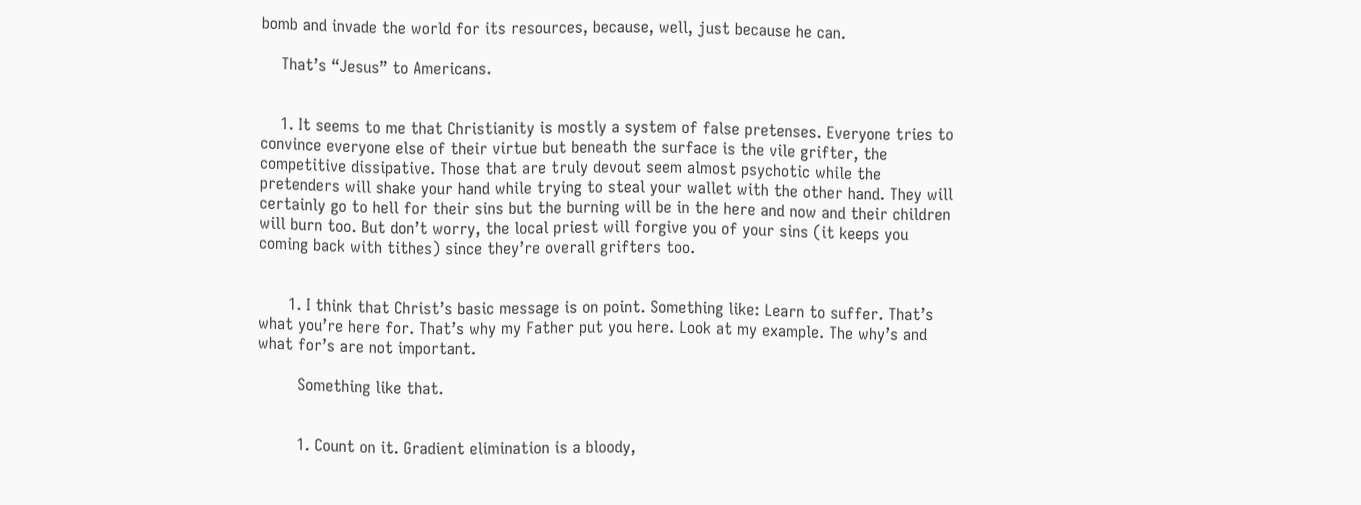bomb and invade the world for its resources, because, well, just because he can.

    That’s “Jesus” to Americans.


    1. It seems to me that Christianity is mostly a system of false pretenses. Everyone tries to convince everyone else of their virtue but beneath the surface is the vile grifter, the competitive dissipative. Those that are truly devout seem almost psychotic while the pretenders will shake your hand while trying to steal your wallet with the other hand. They will certainly go to hell for their sins but the burning will be in the here and now and their children will burn too. But don’t worry, the local priest will forgive you of your sins (it keeps you coming back with tithes) since they’re overall grifters too.


      1. I think that Christ’s basic message is on point. Something like: Learn to suffer. That’s what you’re here for. That’s why my Father put you here. Look at my example. The why’s and what for’s are not important.

        Something like that.


        1. Count on it. Gradient elimination is a bloody,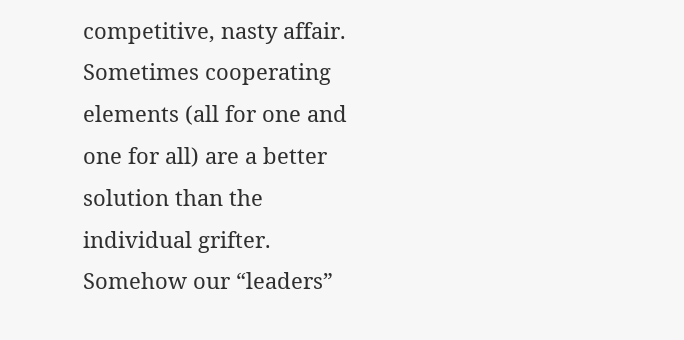competitive, nasty affair. Sometimes cooperating elements (all for one and one for all) are a better solution than the individual grifter. Somehow our “leaders”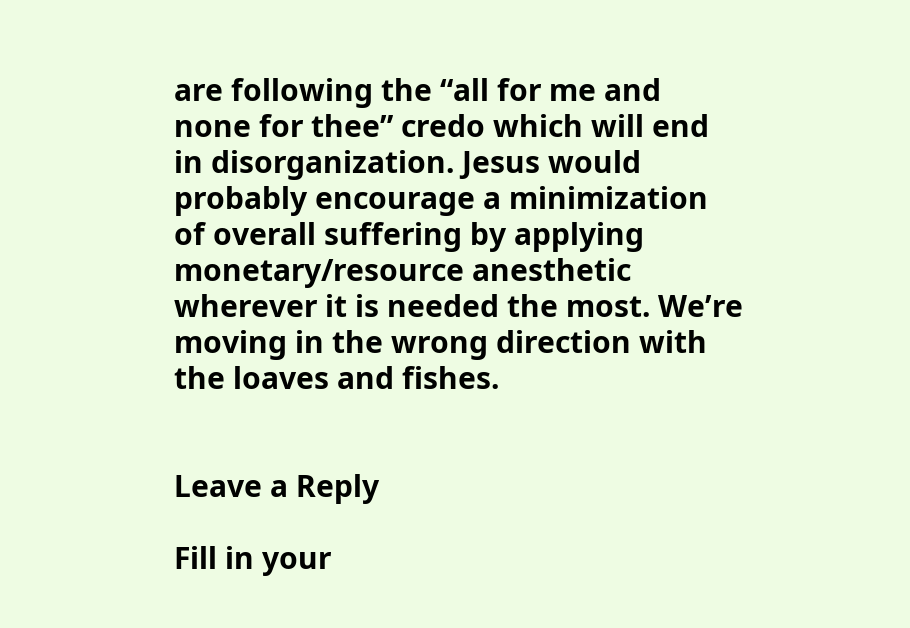are following the “all for me and none for thee” credo which will end in disorganization. Jesus would probably encourage a minimization of overall suffering by applying monetary/resource anesthetic wherever it is needed the most. We’re moving in the wrong direction with the loaves and fishes.


Leave a Reply

Fill in your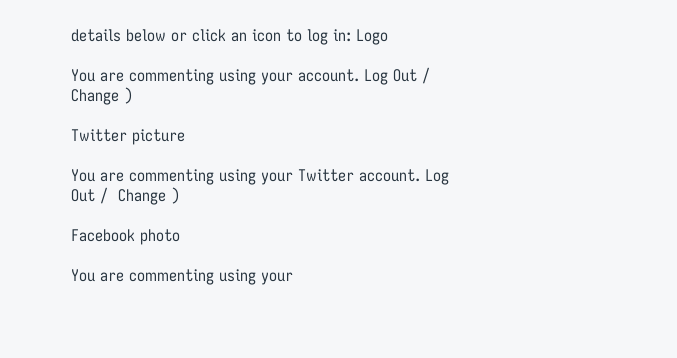details below or click an icon to log in: Logo

You are commenting using your account. Log Out /  Change )

Twitter picture

You are commenting using your Twitter account. Log Out /  Change )

Facebook photo

You are commenting using your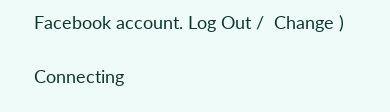Facebook account. Log Out /  Change )

Connecting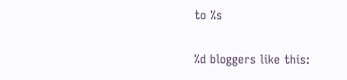to %s

%d bloggers like this: